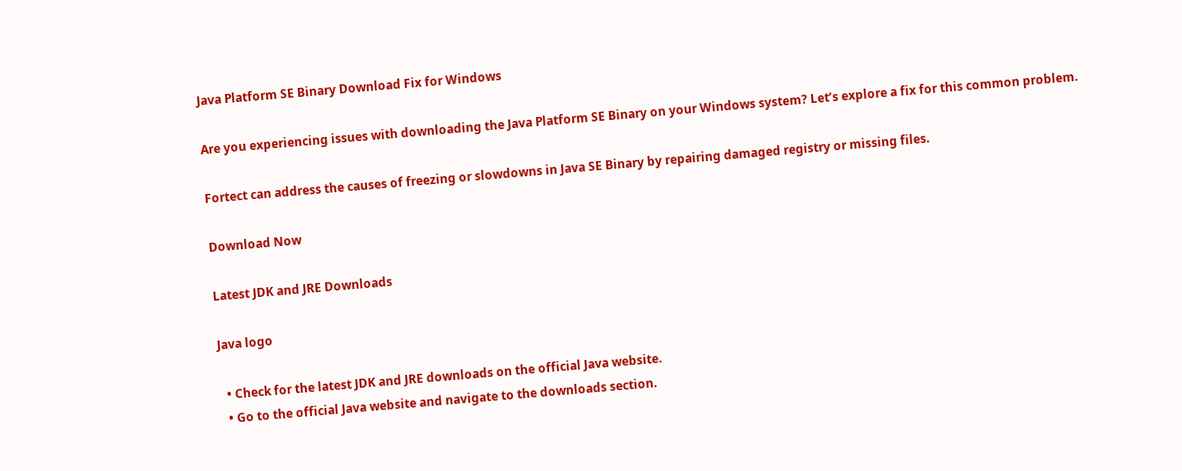Java Platform SE Binary Download Fix for Windows

Are you experiencing issues with downloading the Java Platform SE Binary on your Windows system? Let’s explore a fix for this common problem.

Fortect can address the causes of freezing or slowdowns in Java SE Binary by repairing damaged registry or missing files.

Download Now

Latest JDK and JRE Downloads

Java logo

  • Check for the latest JDK and JRE downloads on the official Java website.
  • Go to the official Java website and navigate to the downloads section.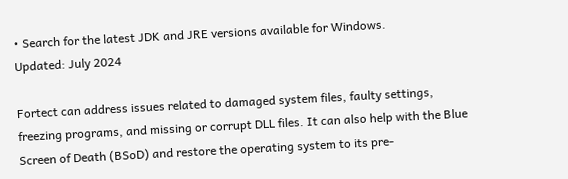• Search for the latest JDK and JRE versions available for Windows.
Updated: July 2024

Fortect can address issues related to damaged system files, faulty settings, freezing programs, and missing or corrupt DLL files. It can also help with the Blue Screen of Death (BSoD) and restore the operating system to its pre-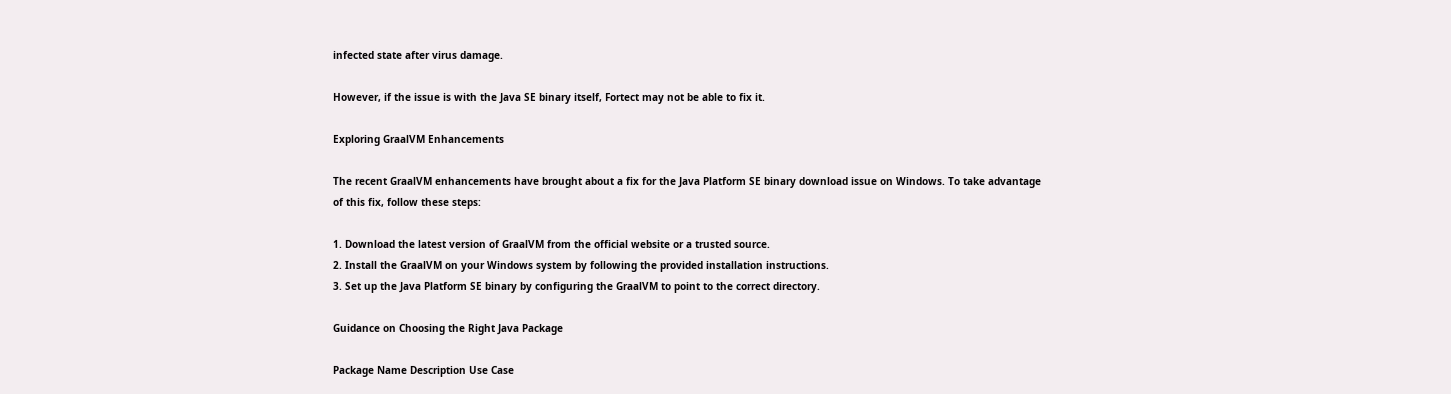infected state after virus damage.

However, if the issue is with the Java SE binary itself, Fortect may not be able to fix it.

Exploring GraalVM Enhancements

The recent GraalVM enhancements have brought about a fix for the Java Platform SE binary download issue on Windows. To take advantage of this fix, follow these steps:

1. Download the latest version of GraalVM from the official website or a trusted source.
2. Install the GraalVM on your Windows system by following the provided installation instructions.
3. Set up the Java Platform SE binary by configuring the GraalVM to point to the correct directory.

Guidance on Choosing the Right Java Package

Package Name Description Use Case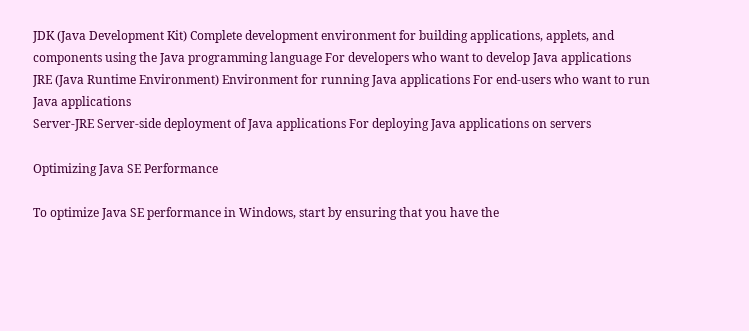JDK (Java Development Kit) Complete development environment for building applications, applets, and components using the Java programming language For developers who want to develop Java applications
JRE (Java Runtime Environment) Environment for running Java applications For end-users who want to run Java applications
Server-JRE Server-side deployment of Java applications For deploying Java applications on servers

Optimizing Java SE Performance

To optimize Java SE performance in Windows, start by ensuring that you have the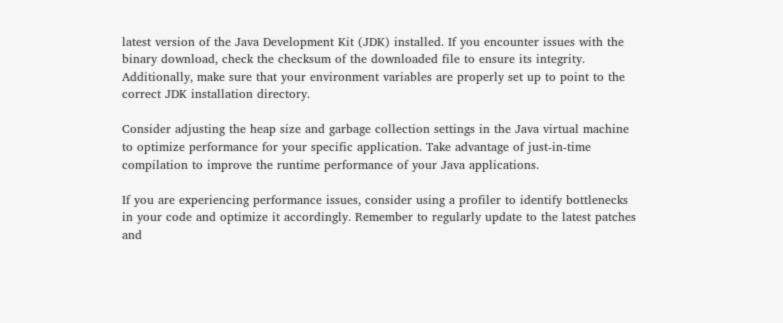latest version of the Java Development Kit (JDK) installed. If you encounter issues with the binary download, check the checksum of the downloaded file to ensure its integrity. Additionally, make sure that your environment variables are properly set up to point to the correct JDK installation directory.

Consider adjusting the heap size and garbage collection settings in the Java virtual machine to optimize performance for your specific application. Take advantage of just-in-time compilation to improve the runtime performance of your Java applications.

If you are experiencing performance issues, consider using a profiler to identify bottlenecks in your code and optimize it accordingly. Remember to regularly update to the latest patches and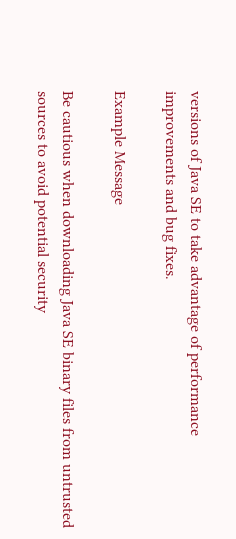versions of Java SE to take advantage of performance improvements and bug fixes.

Example Message

Be cautious when downloading Java SE binary files from untrusted sources to avoid potential security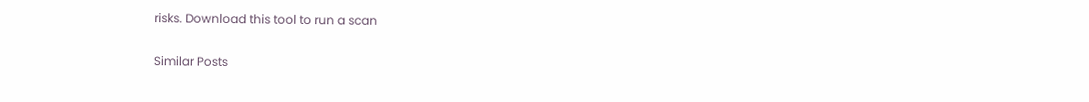risks. Download this tool to run a scan

Similar Posts